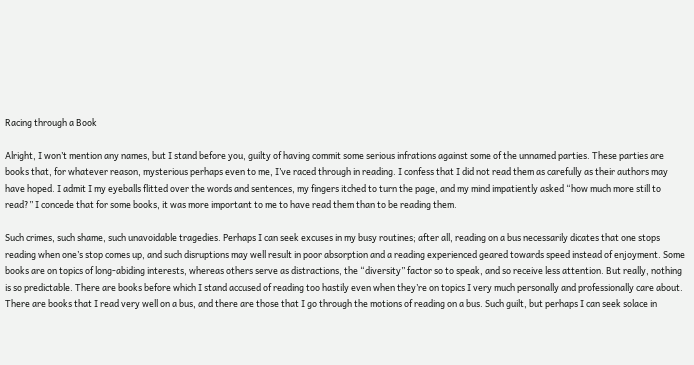Racing through a Book

Alright, I won’t mention any names, but I stand before you, guilty of having commit some serious infrations against some of the unnamed parties. These parties are books that, for whatever reason, mysterious perhaps even to me, I’ve raced through in reading. I confess that I did not read them as carefully as their authors may have hoped. I admit I my eyeballs flitted over the words and sentences, my fingers itched to turn the page, and my mind impatiently asked “how much more still to read?” I concede that for some books, it was more important to me to have read them than to be reading them.

Such crimes, such shame, such unavoidable tragedies. Perhaps I can seek excuses in my busy routines; after all, reading on a bus necessarily dicates that one stops reading when one’s stop comes up, and such disruptions may well result in poor absorption and a reading experienced geared towards speed instead of enjoyment. Some books are on topics of long-abiding interests, whereas others serve as distractions, the “diversity” factor so to speak, and so receive less attention. But really, nothing is so predictable. There are books before which I stand accused of reading too hastily even when they’re on topics I very much personally and professionally care about. There are books that I read very well on a bus, and there are those that I go through the motions of reading on a bus. Such guilt, but perhaps I can seek solace in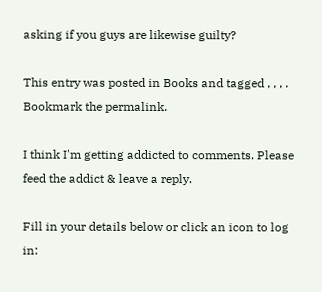asking if you guys are likewise guilty?

This entry was posted in Books and tagged , , , . Bookmark the permalink.

I think I'm getting addicted to comments. Please feed the addict & leave a reply.

Fill in your details below or click an icon to log in: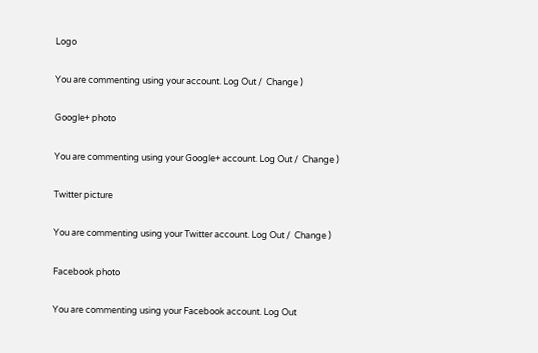Logo

You are commenting using your account. Log Out /  Change )

Google+ photo

You are commenting using your Google+ account. Log Out /  Change )

Twitter picture

You are commenting using your Twitter account. Log Out /  Change )

Facebook photo

You are commenting using your Facebook account. Log Out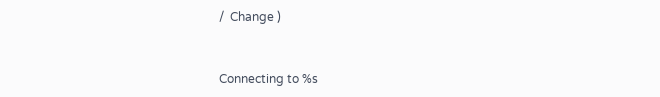/  Change )


Connecting to %s